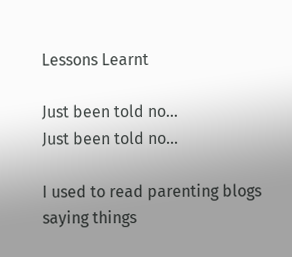Lessons Learnt

Just been told no...
Just been told no…

I used to read parenting blogs saying things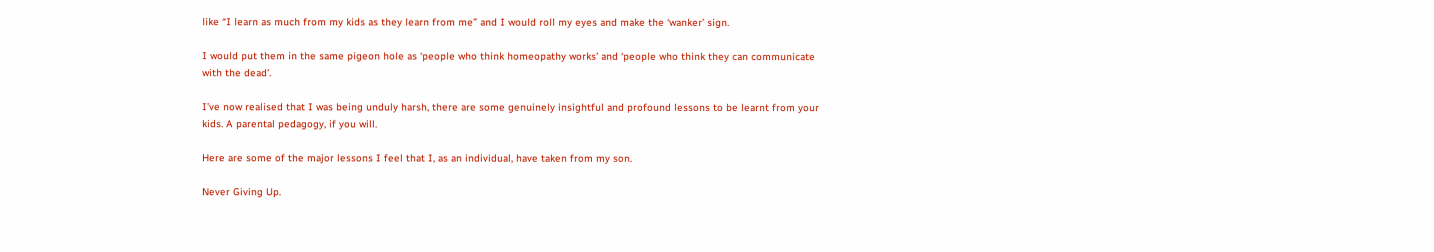like “I learn as much from my kids as they learn from me” and I would roll my eyes and make the ‘wanker’ sign.

I would put them in the same pigeon hole as ‘people who think homeopathy works’ and ‘people who think they can communicate with the dead’.

I’ve now realised that I was being unduly harsh, there are some genuinely insightful and profound lessons to be learnt from your kids. A parental pedagogy, if you will.

Here are some of the major lessons I feel that I, as an individual, have taken from my son.

Never Giving Up.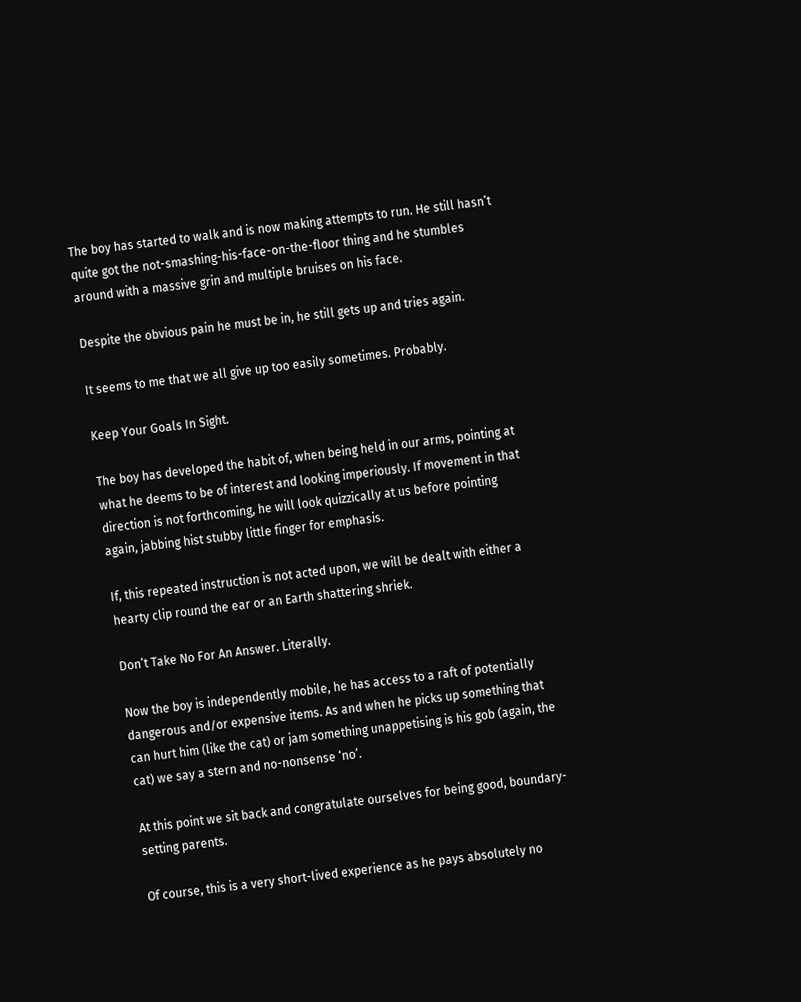The boy has started to walk and is now making attempts to run. He still hasn’t quite got the not-smashing-his-face-on-the-floor thing and he stumbles around with a massive grin and multiple bruises on his face.

Despite the obvious pain he must be in, he still gets up and tries again.

It seems to me that we all give up too easily sometimes. Probably.

Keep Your Goals In Sight.

The boy has developed the habit of, when being held in our arms, pointing at what he deems to be of interest and looking imperiously. If movement in that direction is not forthcoming, he will look quizzically at us before pointing again, jabbing hist stubby little finger for emphasis.

If, this repeated instruction is not acted upon, we will be dealt with either a hearty clip round the ear or an Earth shattering shriek.

Don’t Take No For An Answer. Literally.

Now the boy is independently mobile, he has access to a raft of potentially dangerous and/or expensive items. As and when he picks up something that can hurt him (like the cat) or jam something unappetising is his gob (again, the cat) we say a stern and no-nonsense ‘no’.

At this point we sit back and congratulate ourselves for being good, boundary-setting parents.

Of course, this is a very short-lived experience as he pays absolutely no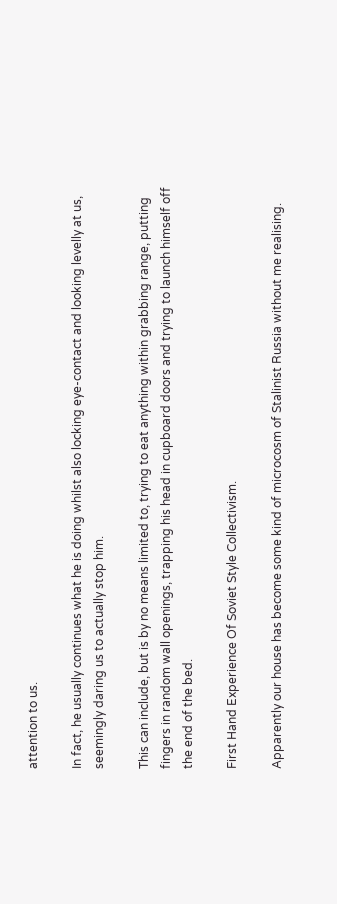attention to us.

In fact, he usually continues what he is doing whilst also locking eye-contact and looking levelly at us, seemingly daring us to actually stop him.

This can include, but is by no means limited to, trying to eat anything within grabbing range, putting fingers in random wall openings, trapping his head in cupboard doors and trying to launch himself off the end of the bed.

First Hand Experience Of Soviet Style Collectivism.

Apparently our house has become some kind of microcosm of Stalinist Russia without me realising.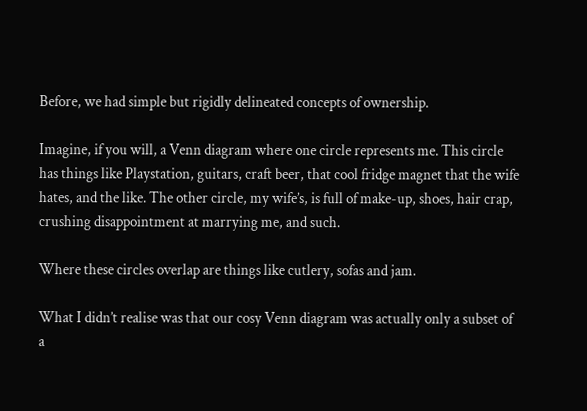Before, we had simple but rigidly delineated concepts of ownership.

Imagine, if you will, a Venn diagram where one circle represents me. This circle has things like Playstation, guitars, craft beer, that cool fridge magnet that the wife hates, and the like. The other circle, my wife’s, is full of make-up, shoes, hair crap, crushing disappointment at marrying me, and such.

Where these circles overlap are things like cutlery, sofas and jam.

What I didn’t realise was that our cosy Venn diagram was actually only a subset of a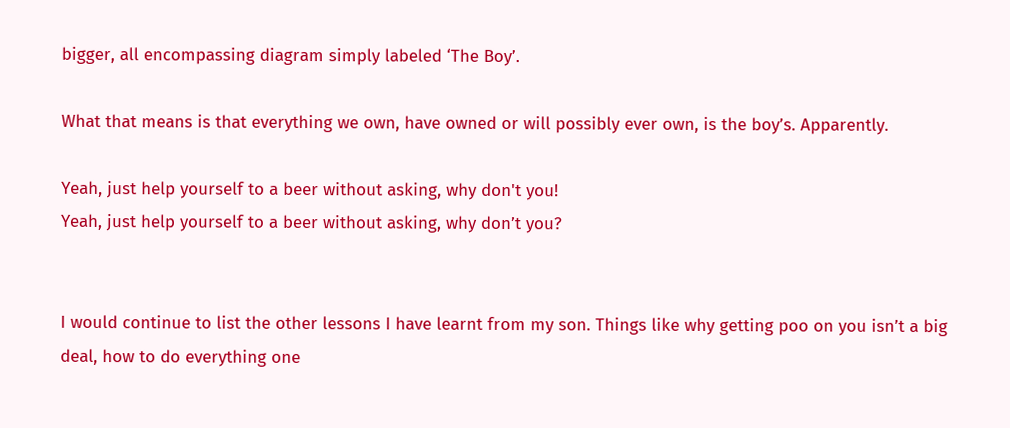bigger, all encompassing diagram simply labeled ‘The Boy’.

What that means is that everything we own, have owned or will possibly ever own, is the boy’s. Apparently.

Yeah, just help yourself to a beer without asking, why don't you!
Yeah, just help yourself to a beer without asking, why don’t you?


I would continue to list the other lessons I have learnt from my son. Things like why getting poo on you isn’t a big deal, how to do everything one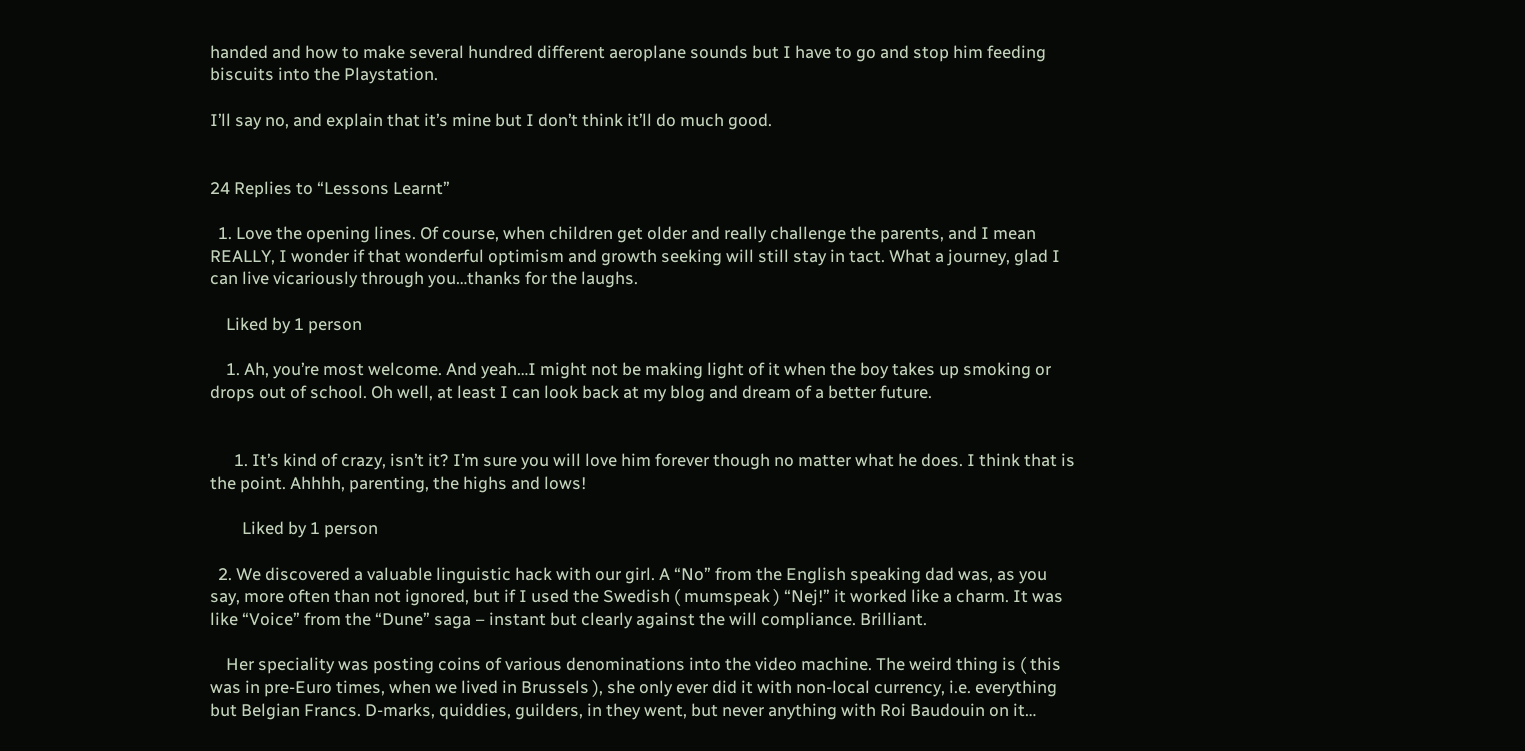handed and how to make several hundred different aeroplane sounds but I have to go and stop him feeding biscuits into the Playstation.

I’ll say no, and explain that it’s mine but I don’t think it’ll do much good.


24 Replies to “Lessons Learnt”

  1. Love the opening lines. Of course, when children get older and really challenge the parents, and I mean REALLY, I wonder if that wonderful optimism and growth seeking will still stay in tact. What a journey, glad I can live vicariously through you…thanks for the laughs.

    Liked by 1 person

    1. Ah, you’re most welcome. And yeah…I might not be making light of it when the boy takes up smoking or drops out of school. Oh well, at least I can look back at my blog and dream of a better future.


      1. It’s kind of crazy, isn’t it? I’m sure you will love him forever though no matter what he does. I think that is the point. Ahhhh, parenting, the highs and lows!

        Liked by 1 person

  2. We discovered a valuable linguistic hack with our girl. A “No” from the English speaking dad was, as you say, more often than not ignored, but if I used the Swedish ( mumspeak ) “Nej!” it worked like a charm. It was like “Voice” from the “Dune” saga – instant but clearly against the will compliance. Brilliant.

    Her speciality was posting coins of various denominations into the video machine. The weird thing is ( this was in pre-Euro times, when we lived in Brussels ), she only ever did it with non-local currency, i.e. everything but Belgian Francs. D-marks, quiddies, guilders, in they went, but never anything with Roi Baudouin on it…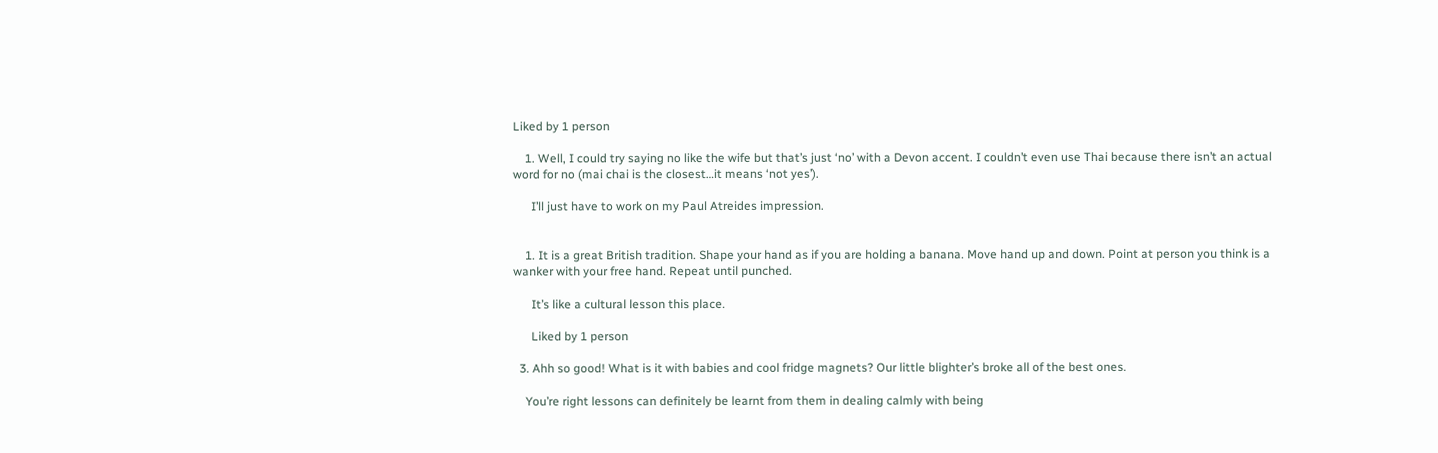Liked by 1 person

    1. Well, I could try saying no like the wife but that’s just ‘no’ with a Devon accent. I couldn’t even use Thai because there isn’t an actual word for no (mai chai is the closest…it means ‘not yes’).

      I’ll just have to work on my Paul Atreides impression.


    1. It is a great British tradition. Shape your hand as if you are holding a banana. Move hand up and down. Point at person you think is a wanker with your free hand. Repeat until punched.

      It’s like a cultural lesson this place.

      Liked by 1 person

  3. Ahh so good! What is it with babies and cool fridge magnets? Our little blighter’s broke all of the best ones.

    You’re right lessons can definitely be learnt from them in dealing calmly with being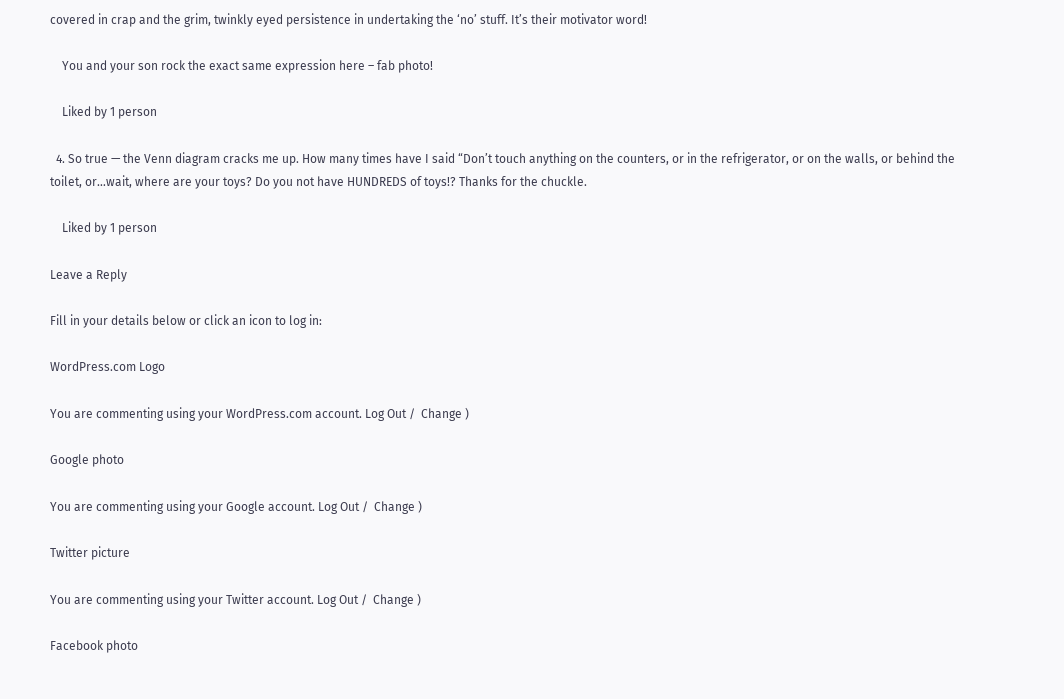covered in crap and the grim, twinkly eyed persistence in undertaking the ‘no’ stuff. It’s their motivator word!

    You and your son rock the exact same expression here – fab photo!

    Liked by 1 person

  4. So true — the Venn diagram cracks me up. How many times have I said “Don’t touch anything on the counters, or in the refrigerator, or on the walls, or behind the toilet, or…wait, where are your toys? Do you not have HUNDREDS of toys!? Thanks for the chuckle.

    Liked by 1 person

Leave a Reply

Fill in your details below or click an icon to log in:

WordPress.com Logo

You are commenting using your WordPress.com account. Log Out /  Change )

Google photo

You are commenting using your Google account. Log Out /  Change )

Twitter picture

You are commenting using your Twitter account. Log Out /  Change )

Facebook photo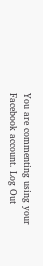You are commenting using your Facebook account. Log Out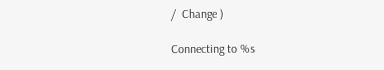/  Change )

Connecting to %s